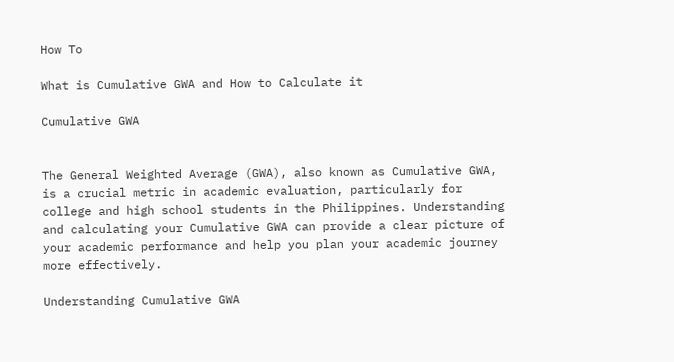How To

What is Cumulative GWA and How to Calculate it

Cumulative GWA


The General Weighted Average (GWA), also known as Cumulative GWA, is a crucial metric in academic evaluation, particularly for college and high school students in the Philippines. Understanding and calculating your Cumulative GWA can provide a clear picture of your academic performance and help you plan your academic journey more effectively.

Understanding Cumulative GWA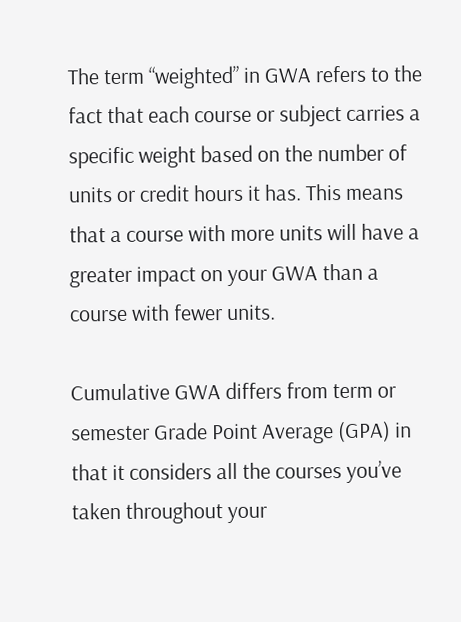The term “weighted” in GWA refers to the fact that each course or subject carries a specific weight based on the number of units or credit hours it has. This means that a course with more units will have a greater impact on your GWA than a course with fewer units.

Cumulative GWA differs from term or semester Grade Point Average (GPA) in that it considers all the courses you’ve taken throughout your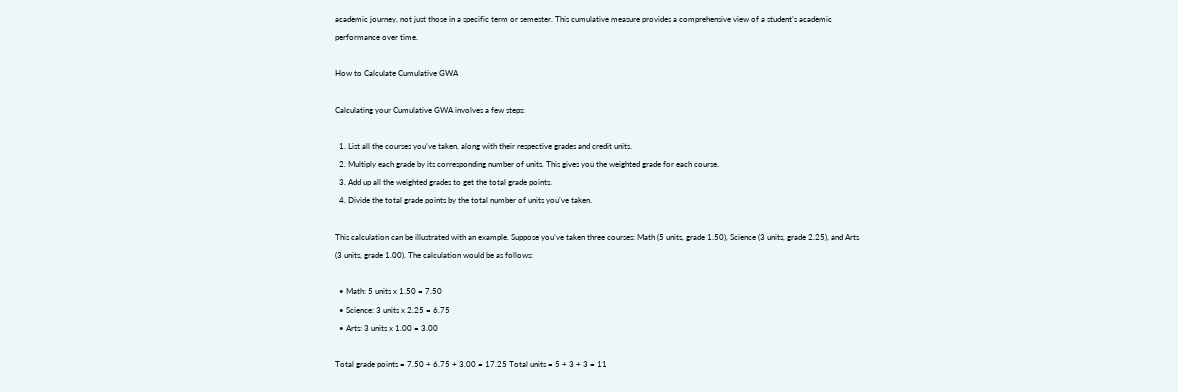academic journey, not just those in a specific term or semester. This cumulative measure provides a comprehensive view of a student’s academic performance over time.

How to Calculate Cumulative GWA

Calculating your Cumulative GWA involves a few steps:

  1. List all the courses you’ve taken, along with their respective grades and credit units.
  2. Multiply each grade by its corresponding number of units. This gives you the weighted grade for each course.
  3. Add up all the weighted grades to get the total grade points.
  4. Divide the total grade points by the total number of units you’ve taken.

This calculation can be illustrated with an example. Suppose you’ve taken three courses: Math (5 units, grade 1.50), Science (3 units, grade 2.25), and Arts (3 units, grade 1.00). The calculation would be as follows:

  • Math: 5 units x 1.50 = 7.50
  • Science: 3 units x 2.25 = 6.75
  • Arts: 3 units x 1.00 = 3.00

Total grade points = 7.50 + 6.75 + 3.00 = 17.25 Total units = 5 + 3 + 3 = 11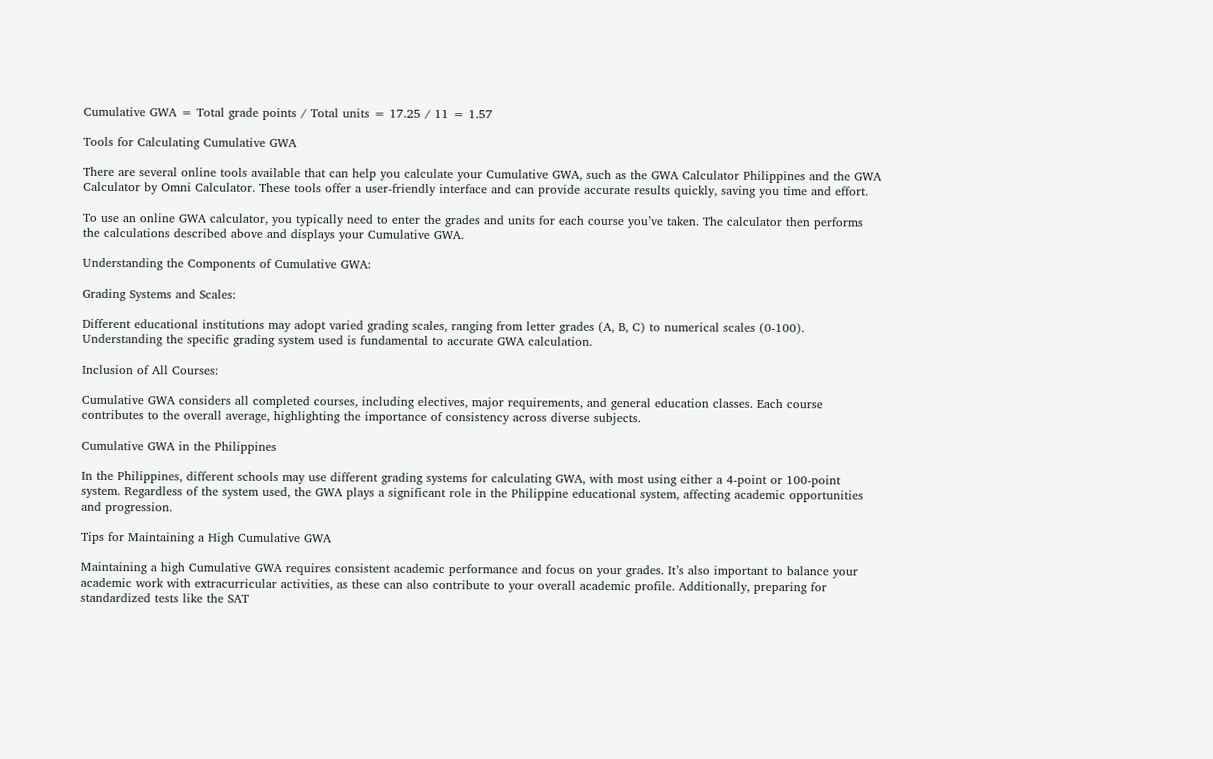Cumulative GWA = Total grade points / Total units = 17.25 / 11 = 1.57

Tools for Calculating Cumulative GWA

There are several online tools available that can help you calculate your Cumulative GWA, such as the GWA Calculator Philippines and the GWA Calculator by Omni Calculator. These tools offer a user-friendly interface and can provide accurate results quickly, saving you time and effort.

To use an online GWA calculator, you typically need to enter the grades and units for each course you’ve taken. The calculator then performs the calculations described above and displays your Cumulative GWA.

Understanding the Components of Cumulative GWA:

Grading Systems and Scales:

Different educational institutions may adopt varied grading scales, ranging from letter grades (A, B, C) to numerical scales (0-100). Understanding the specific grading system used is fundamental to accurate GWA calculation.

Inclusion of All Courses:

Cumulative GWA considers all completed courses, including electives, major requirements, and general education classes. Each course contributes to the overall average, highlighting the importance of consistency across diverse subjects.

Cumulative GWA in the Philippines

In the Philippines, different schools may use different grading systems for calculating GWA, with most using either a 4-point or 100-point system. Regardless of the system used, the GWA plays a significant role in the Philippine educational system, affecting academic opportunities and progression.

Tips for Maintaining a High Cumulative GWA

Maintaining a high Cumulative GWA requires consistent academic performance and focus on your grades. It’s also important to balance your academic work with extracurricular activities, as these can also contribute to your overall academic profile. Additionally, preparing for standardized tests like the SAT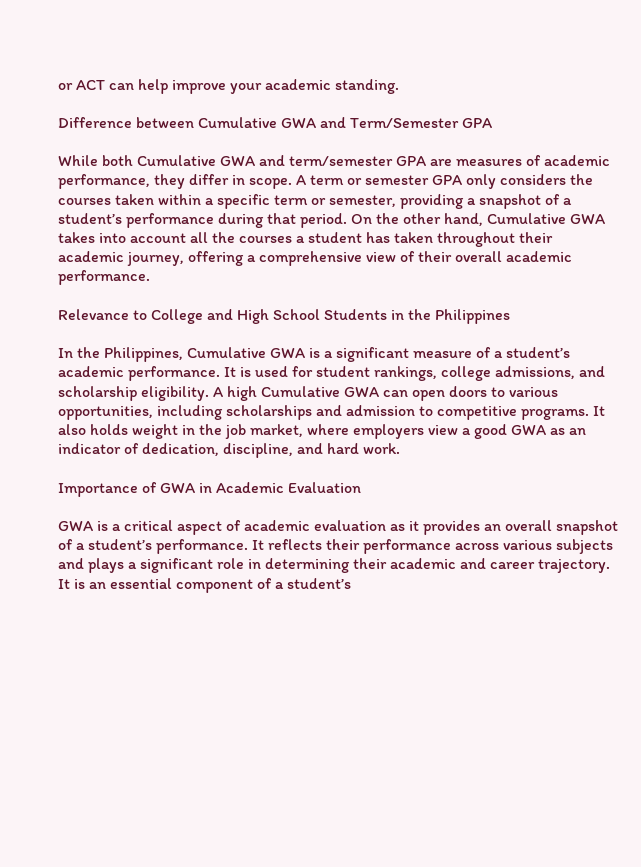or ACT can help improve your academic standing.

Difference between Cumulative GWA and Term/Semester GPA

While both Cumulative GWA and term/semester GPA are measures of academic performance, they differ in scope. A term or semester GPA only considers the courses taken within a specific term or semester, providing a snapshot of a student’s performance during that period. On the other hand, Cumulative GWA takes into account all the courses a student has taken throughout their academic journey, offering a comprehensive view of their overall academic performance.

Relevance to College and High School Students in the Philippines

In the Philippines, Cumulative GWA is a significant measure of a student’s academic performance. It is used for student rankings, college admissions, and scholarship eligibility. A high Cumulative GWA can open doors to various opportunities, including scholarships and admission to competitive programs. It also holds weight in the job market, where employers view a good GWA as an indicator of dedication, discipline, and hard work.

Importance of GWA in Academic Evaluation

GWA is a critical aspect of academic evaluation as it provides an overall snapshot of a student’s performance. It reflects their performance across various subjects and plays a significant role in determining their academic and career trajectory. It is an essential component of a student’s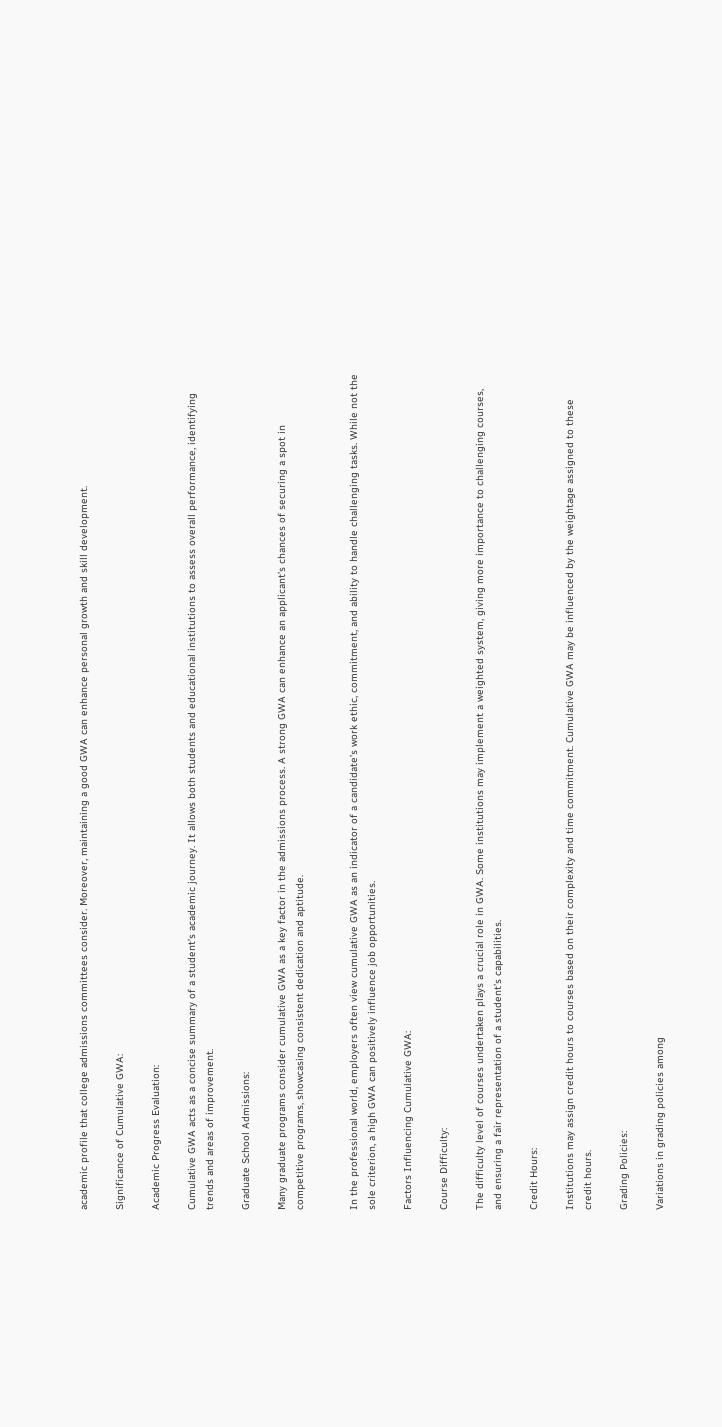academic profile that college admissions committees consider. Moreover, maintaining a good GWA can enhance personal growth and skill development.

Significance of Cumulative GWA:

Academic Progress Evaluation:

Cumulative GWA acts as a concise summary of a student’s academic journey. It allows both students and educational institutions to assess overall performance, identifying trends and areas of improvement.

Graduate School Admissions:

Many graduate programs consider cumulative GWA as a key factor in the admissions process. A strong GWA can enhance an applicant’s chances of securing a spot in competitive programs, showcasing consistent dedication and aptitude.


In the professional world, employers often view cumulative GWA as an indicator of a candidate’s work ethic, commitment, and ability to handle challenging tasks. While not the sole criterion, a high GWA can positively influence job opportunities.

Factors Influencing Cumulative GWA:

Course Difficulty:

The difficulty level of courses undertaken plays a crucial role in GWA. Some institutions may implement a weighted system, giving more importance to challenging courses, and ensuring a fair representation of a student’s capabilities.

Credit Hours:

Institutions may assign credit hours to courses based on their complexity and time commitment. Cumulative GWA may be influenced by the weightage assigned to these credit hours.

Grading Policies:

Variations in grading policies among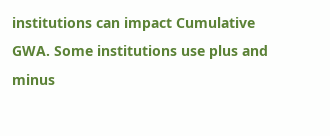institutions can impact Cumulative GWA. Some institutions use plus and minus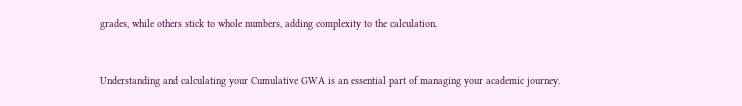grades, while others stick to whole numbers, adding complexity to the calculation.


Understanding and calculating your Cumulative GWA is an essential part of managing your academic journey.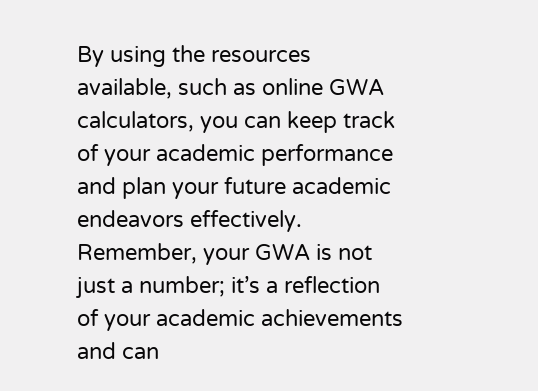By using the resources available, such as online GWA calculators, you can keep track of your academic performance and plan your future academic endeavors effectively. Remember, your GWA is not just a number; it’s a reflection of your academic achievements and can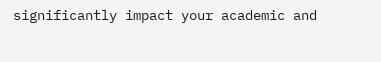significantly impact your academic and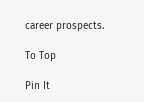career prospects.

To Top

Pin It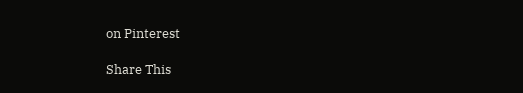on Pinterest

Share This